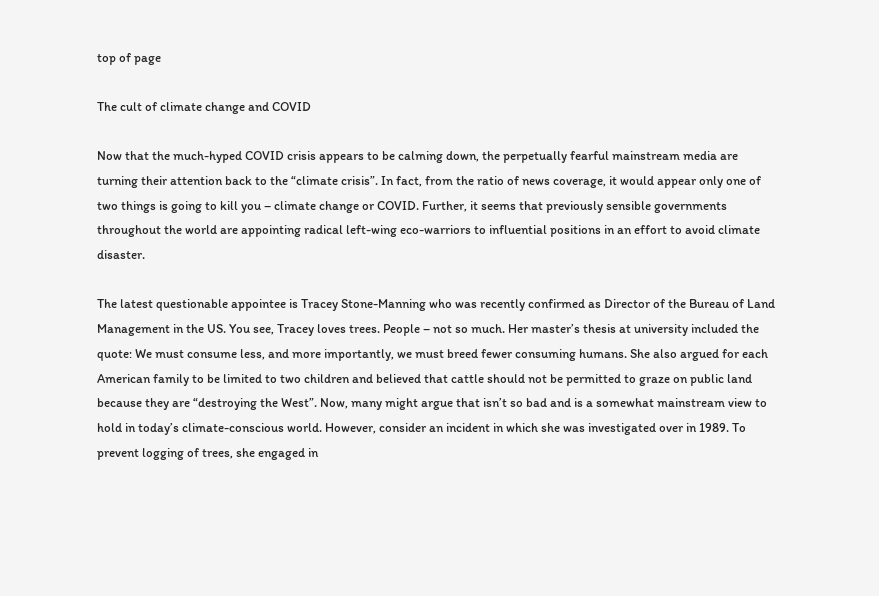top of page

The cult of climate change and COVID

Now that the much-hyped COVID crisis appears to be calming down, the perpetually fearful mainstream media are turning their attention back to the “climate crisis”. In fact, from the ratio of news coverage, it would appear only one of two things is going to kill you – climate change or COVID. Further, it seems that previously sensible governments throughout the world are appointing radical left-wing eco-warriors to influential positions in an effort to avoid climate disaster.

The latest questionable appointee is Tracey Stone-Manning who was recently confirmed as Director of the Bureau of Land Management in the US. You see, Tracey loves trees. People – not so much. Her master’s thesis at university included the quote: We must consume less, and more importantly, we must breed fewer consuming humans. She also argued for each American family to be limited to two children and believed that cattle should not be permitted to graze on public land because they are “destroying the West”. Now, many might argue that isn’t so bad and is a somewhat mainstream view to hold in today’s climate-conscious world. However, consider an incident in which she was investigated over in 1989. To prevent logging of trees, she engaged in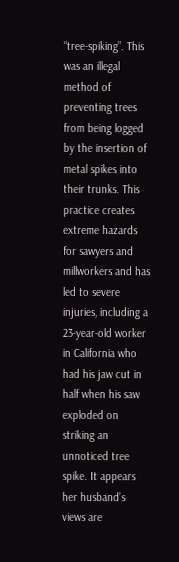“tree-spiking”. This was an illegal method of preventing trees from being logged by the insertion of metal spikes into their trunks. This practice creates extreme hazards for sawyers and millworkers and has led to severe injuries, including a 23-year-old worker in California who had his jaw cut in half when his saw exploded on striking an unnoticed tree spike. It appears her husband’s views are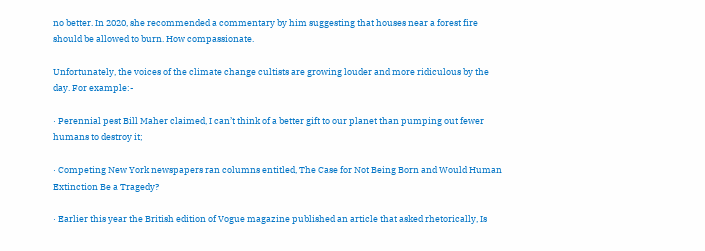no better. In 2020, she recommended a commentary by him suggesting that houses near a forest fire should be allowed to burn. How compassionate.

Unfortunately, the voices of the climate change cultists are growing louder and more ridiculous by the day. For example:-

· Perennial pest Bill Maher claimed, I can’t think of a better gift to our planet than pumping out fewer humans to destroy it;

· Competing New York newspapers ran columns entitled, The Case for Not Being Born and Would Human Extinction Be a Tragedy?

· Earlier this year the British edition of Vogue magazine published an article that asked rhetorically, Is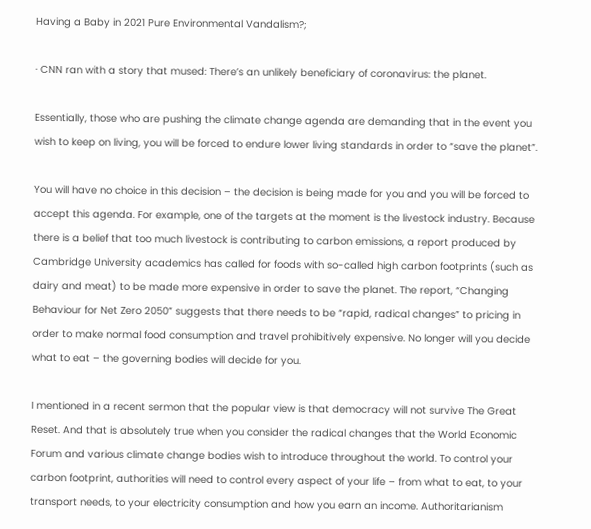Having a Baby in 2021 Pure Environmental Vandalism?;

· CNN ran with a story that mused: There’s an unlikely beneficiary of coronavirus: the planet.

Essentially, those who are pushing the climate change agenda are demanding that in the event you wish to keep on living, you will be forced to endure lower living standards in order to “save the planet”.

You will have no choice in this decision – the decision is being made for you and you will be forced to accept this agenda. For example, one of the targets at the moment is the livestock industry. Because there is a belief that too much livestock is contributing to carbon emissions, a report produced by Cambridge University academics has called for foods with so-called high carbon footprints (such as dairy and meat) to be made more expensive in order to save the planet. The report, “Changing Behaviour for Net Zero 2050” suggests that there needs to be “rapid, radical changes” to pricing in order to make normal food consumption and travel prohibitively expensive. No longer will you decide what to eat – the governing bodies will decide for you.

I mentioned in a recent sermon that the popular view is that democracy will not survive The Great Reset. And that is absolutely true when you consider the radical changes that the World Economic Forum and various climate change bodies wish to introduce throughout the world. To control your carbon footprint, authorities will need to control every aspect of your life – from what to eat, to your transport needs, to your electricity consumption and how you earn an income. Authoritarianism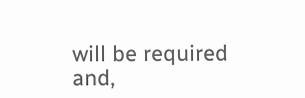will be required and,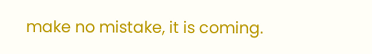make no mistake, it is coming.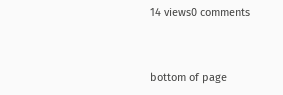14 views0 comments


bottom of page